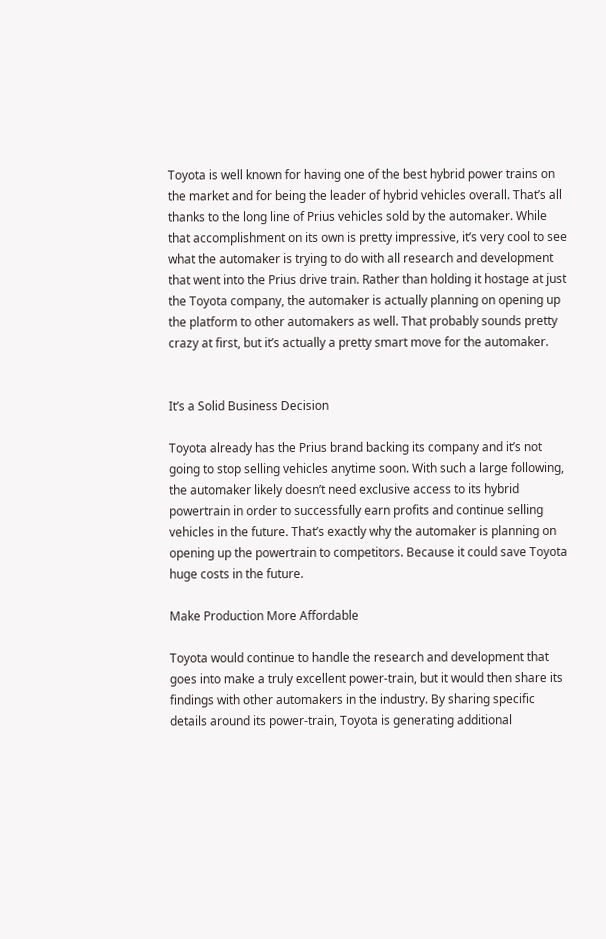Toyota is well known for having one of the best hybrid power trains on the market and for being the leader of hybrid vehicles overall. That’s all thanks to the long line of Prius vehicles sold by the automaker. While that accomplishment on its own is pretty impressive, it’s very cool to see what the automaker is trying to do with all research and development that went into the Prius drive train. Rather than holding it hostage at just the Toyota company, the automaker is actually planning on opening up the platform to other automakers as well. That probably sounds pretty crazy at first, but it’s actually a pretty smart move for the automaker.


It’s a Solid Business Decision

Toyota already has the Prius brand backing its company and it’s not going to stop selling vehicles anytime soon. With such a large following, the automaker likely doesn’t need exclusive access to its hybrid powertrain in order to successfully earn profits and continue selling vehicles in the future. That’s exactly why the automaker is planning on opening up the powertrain to competitors. Because it could save Toyota huge costs in the future.

Make Production More Affordable

Toyota would continue to handle the research and development that goes into make a truly excellent power-train, but it would then share its findings with other automakers in the industry. By sharing specific details around its power-train, Toyota is generating additional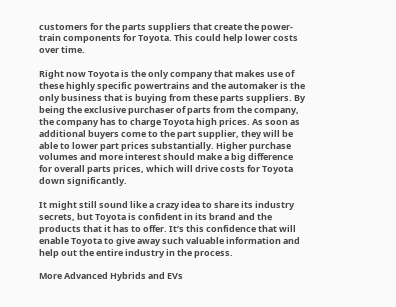customers for the parts suppliers that create the power-train components for Toyota. This could help lower costs over time.

Right now Toyota is the only company that makes use of these highly specific powertrains and the automaker is the only business that is buying from these parts suppliers. By being the exclusive purchaser of parts from the company, the company has to charge Toyota high prices. As soon as additional buyers come to the part supplier, they will be able to lower part prices substantially. Higher purchase volumes and more interest should make a big difference for overall parts prices, which will drive costs for Toyota down significantly.

It might still sound like a crazy idea to share its industry secrets, but Toyota is confident in its brand and the products that it has to offer. It’s this confidence that will enable Toyota to give away such valuable information and help out the entire industry in the process.

More Advanced Hybrids and EVs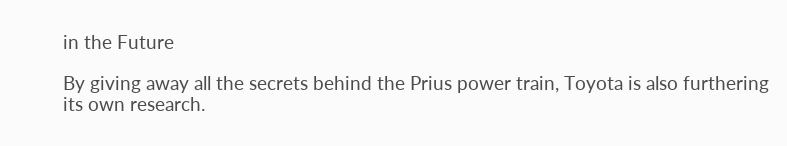in the Future

By giving away all the secrets behind the Prius power train, Toyota is also furthering its own research.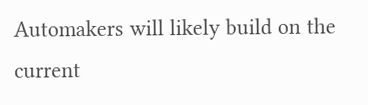Automakers will likely build on the current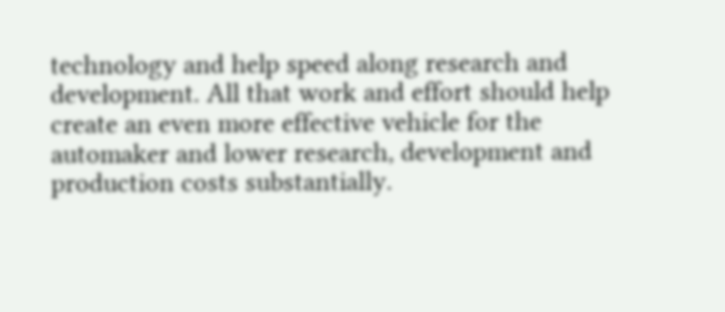technology and help speed along research and development. All that work and effort should help create an even more effective vehicle for the automaker and lower research, development and production costs substantially.